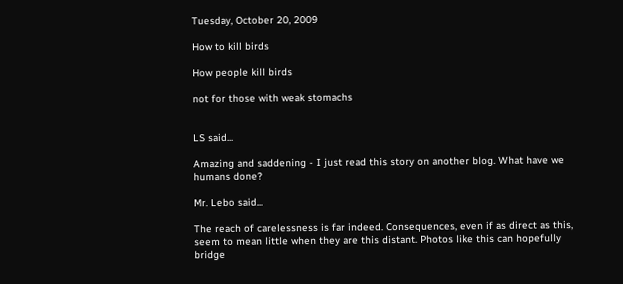Tuesday, October 20, 2009

How to kill birds

How people kill birds

not for those with weak stomachs


LS said...

Amazing and saddening - I just read this story on another blog. What have we humans done?

Mr. Lebo said...

The reach of carelessness is far indeed. Consequences, even if as direct as this, seem to mean little when they are this distant. Photos like this can hopefully bridge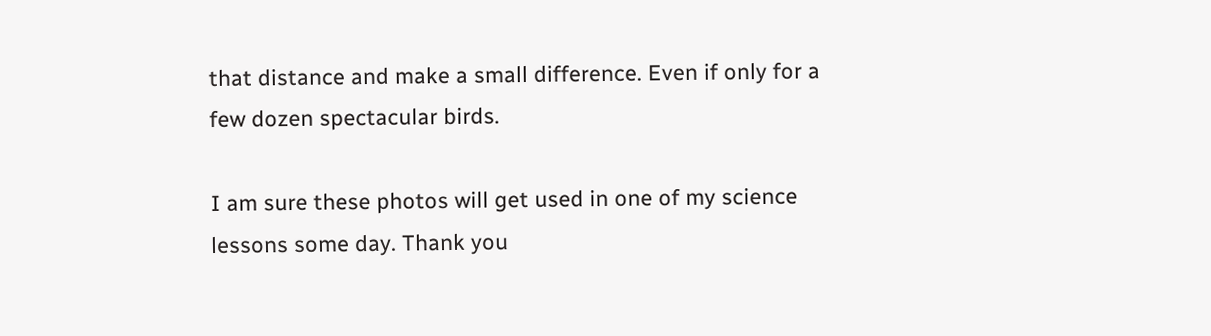that distance and make a small difference. Even if only for a few dozen spectacular birds.

I am sure these photos will get used in one of my science lessons some day. Thank you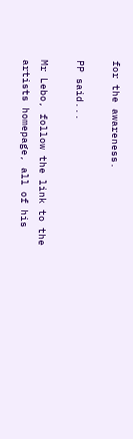for the awareness.

PP said...

Mr Lebo, follow the link to the artists homepage, all of his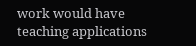work would have teaching applications